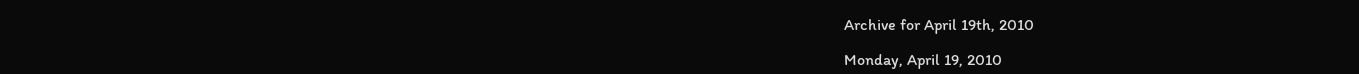Archive for April 19th, 2010

Monday, April 19, 2010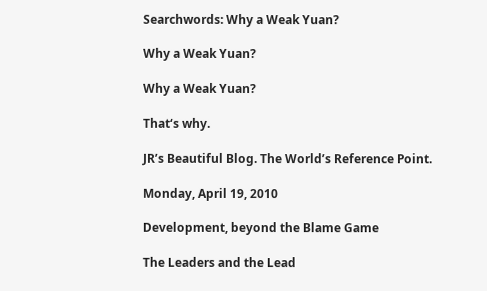Searchwords: Why a Weak Yuan?

Why a Weak Yuan?

Why a Weak Yuan?

That‘s why.

JR’s Beautiful Blog. The World’s Reference Point.

Monday, April 19, 2010

Development, beyond the Blame Game

The Leaders and the Lead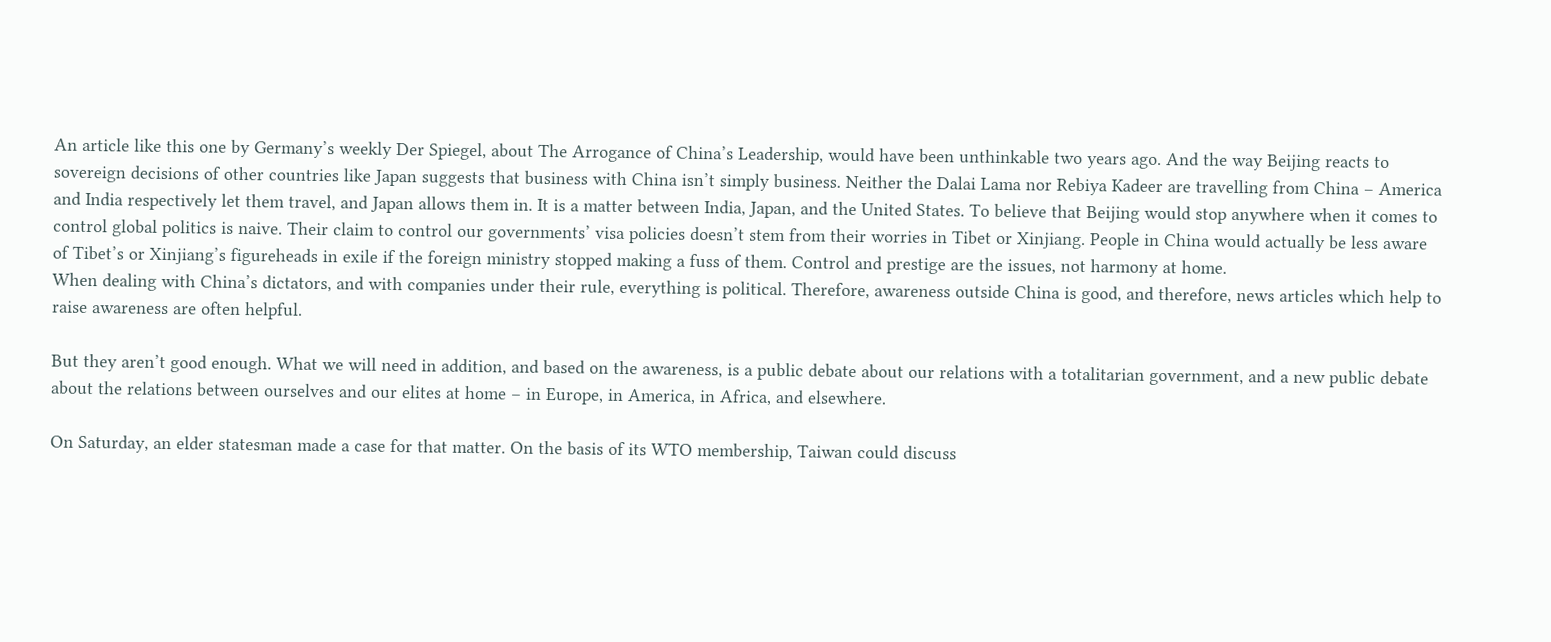An article like this one by Germany’s weekly Der Spiegel, about The Arrogance of China’s Leadership, would have been unthinkable two years ago. And the way Beijing reacts to sovereign decisions of other countries like Japan suggests that business with China isn’t simply business. Neither the Dalai Lama nor Rebiya Kadeer are travelling from China – America and India respectively let them travel, and Japan allows them in. It is a matter between India, Japan, and the United States. To believe that Beijing would stop anywhere when it comes to control global politics is naive. Their claim to control our governments’ visa policies doesn’t stem from their worries in Tibet or Xinjiang. People in China would actually be less aware of Tibet’s or Xinjiang’s figureheads in exile if the foreign ministry stopped making a fuss of them. Control and prestige are the issues, not harmony at home.
When dealing with China’s dictators, and with companies under their rule, everything is political. Therefore, awareness outside China is good, and therefore, news articles which help to raise awareness are often helpful.

But they aren’t good enough. What we will need in addition, and based on the awareness, is a public debate about our relations with a totalitarian government, and a new public debate about the relations between ourselves and our elites at home – in Europe, in America, in Africa, and elsewhere.

On Saturday, an elder statesman made a case for that matter. On the basis of its WTO membership, Taiwan could discuss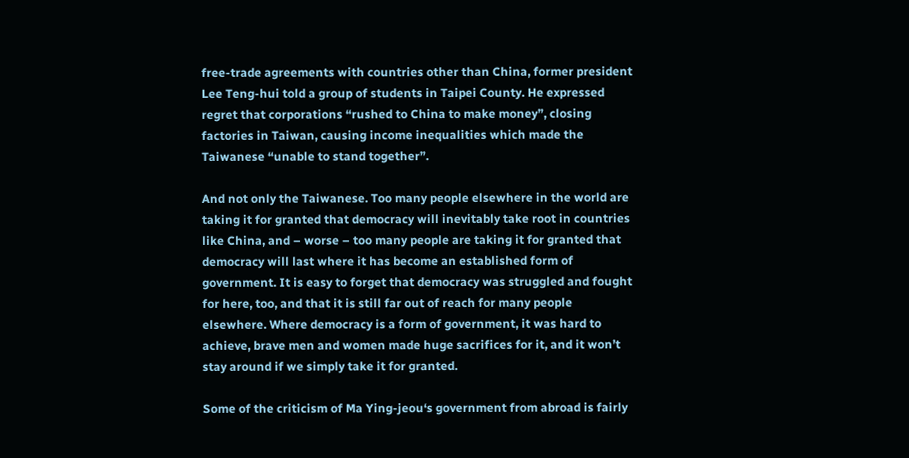free-trade agreements with countries other than China, former president Lee Teng-hui told a group of students in Taipei County. He expressed regret that corporations “rushed to China to make money”, closing factories in Taiwan, causing income inequalities which made the Taiwanese “unable to stand together”.

And not only the Taiwanese. Too many people elsewhere in the world are taking it for granted that democracy will inevitably take root in countries like China, and – worse – too many people are taking it for granted that democracy will last where it has become an established form of government. It is easy to forget that democracy was struggled and fought for here, too, and that it is still far out of reach for many people elsewhere. Where democracy is a form of government, it was hard to achieve, brave men and women made huge sacrifices for it, and it won’t stay around if we simply take it for granted.

Some of the criticism of Ma Ying-jeou‘s government from abroad is fairly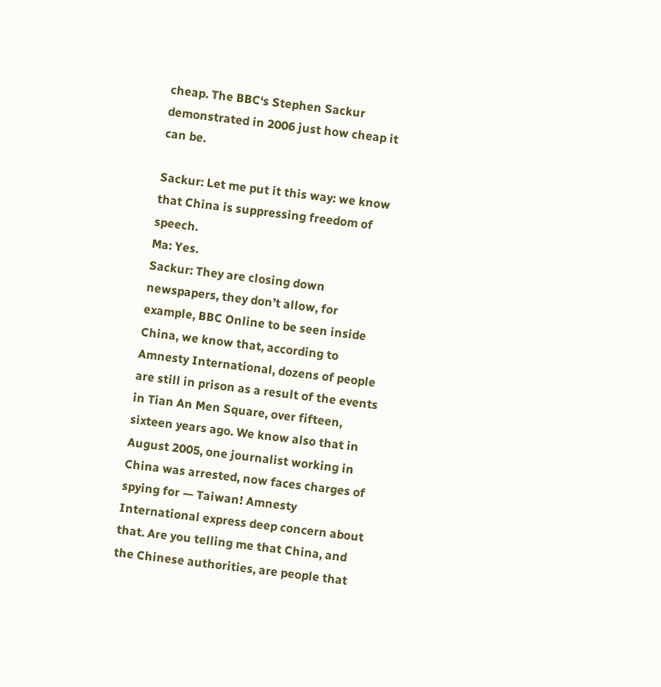cheap. The BBC‘s Stephen Sackur demonstrated in 2006 just how cheap it can be.

Sackur: Let me put it this way: we know that China is suppressing freedom of speech.
Ma: Yes.
Sackur: They are closing down newspapers, they don’t allow, for example, BBC Online to be seen inside China, we know that, according to Amnesty International, dozens of people are still in prison as a result of the events in Tian An Men Square, over fifteen, sixteen years ago. We know also that in August 2005, one journalist working in China was arrested, now faces charges of spying for — Taiwan! Amnesty International express deep concern about that. Are you telling me that China, and the Chinese authorities, are people that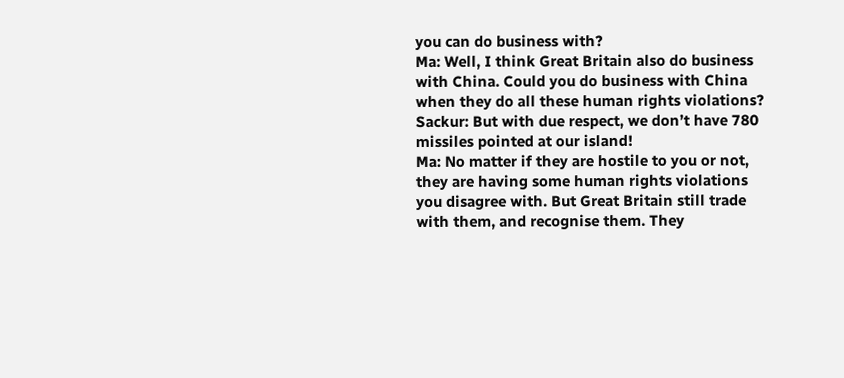you can do business with?
Ma: Well, I think Great Britain also do business with China. Could you do business with China when they do all these human rights violations?
Sackur: But with due respect, we don’t have 780 missiles pointed at our island!
Ma: No matter if they are hostile to you or not, they are having some human rights violations you disagree with. But Great Britain still trade with them, and recognise them. They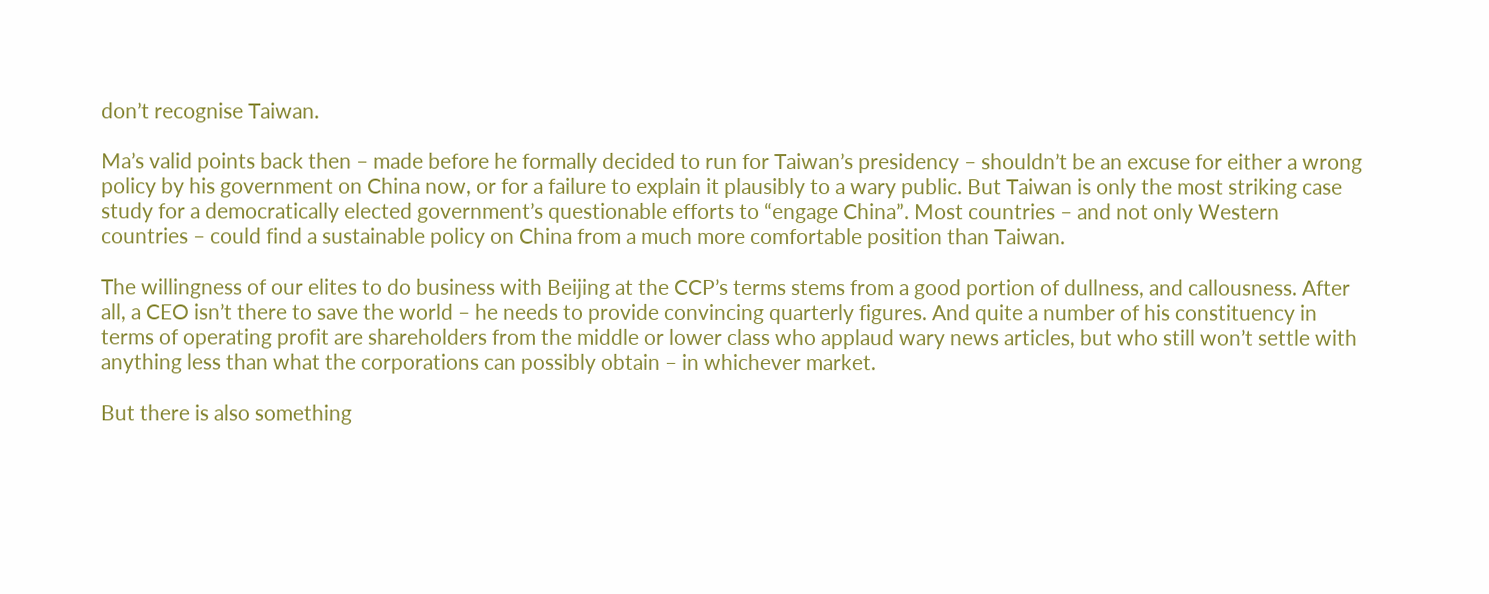don’t recognise Taiwan.

Ma’s valid points back then – made before he formally decided to run for Taiwan’s presidency – shouldn’t be an excuse for either a wrong policy by his government on China now, or for a failure to explain it plausibly to a wary public. But Taiwan is only the most striking case study for a democratically elected government’s questionable efforts to “engage China”. Most countries – and not only Western countries – could find a sustainable policy on China from a much more comfortable position than Taiwan.

The willingness of our elites to do business with Beijing at the CCP’s terms stems from a good portion of dullness, and callousness. After all, a CEO isn’t there to save the world – he needs to provide convincing quarterly figures. And quite a number of his constituency in terms of operating profit are shareholders from the middle or lower class who applaud wary news articles, but who still won’t settle with anything less than what the corporations can possibly obtain – in whichever market.

But there is also something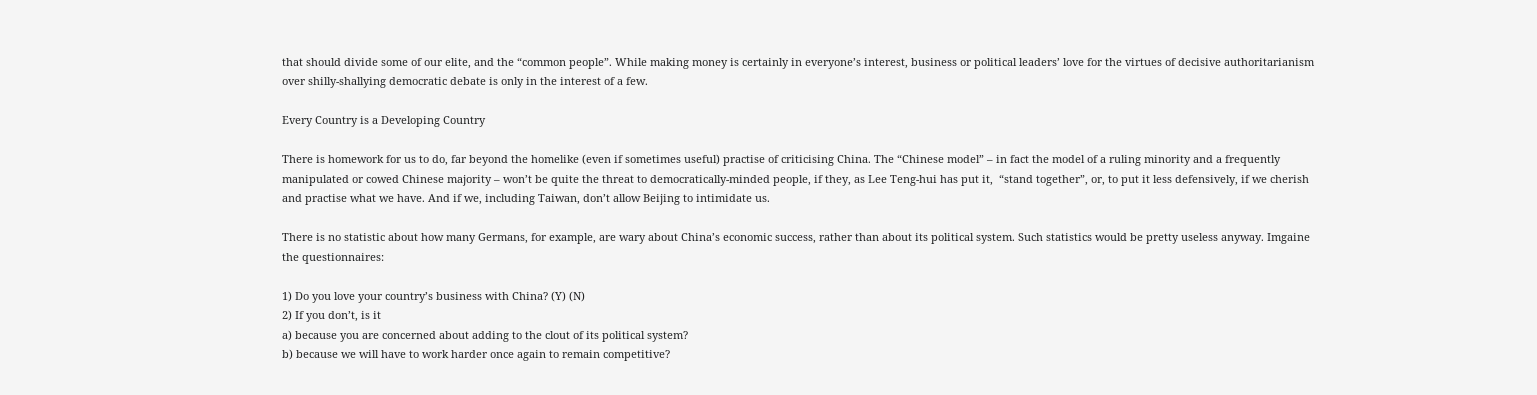that should divide some of our elite, and the “common people”. While making money is certainly in everyone’s interest, business or political leaders’ love for the virtues of decisive authoritarianism over shilly-shallying democratic debate is only in the interest of a few.

Every Country is a Developing Country

There is homework for us to do, far beyond the homelike (even if sometimes useful) practise of criticising China. The “Chinese model” – in fact the model of a ruling minority and a frequently manipulated or cowed Chinese majority – won’t be quite the threat to democratically-minded people, if they, as Lee Teng-hui has put it,  “stand together”, or, to put it less defensively, if we cherish and practise what we have. And if we, including Taiwan, don’t allow Beijing to intimidate us.

There is no statistic about how many Germans, for example, are wary about China’s economic success, rather than about its political system. Such statistics would be pretty useless anyway. Imgaine the questionnaires:

1) Do you love your country’s business with China? (Y) (N)
2) If you don’t, is it
a) because you are concerned about adding to the clout of its political system?
b) because we will have to work harder once again to remain competitive?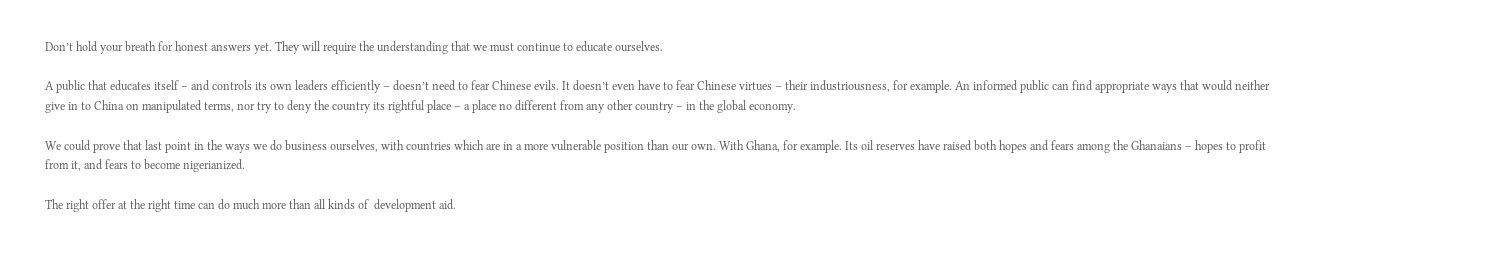Don’t hold your breath for honest answers yet. They will require the understanding that we must continue to educate ourselves.

A public that educates itself – and controls its own leaders efficiently – doesn’t need to fear Chinese evils. It doesn’t even have to fear Chinese virtues – their industriousness, for example. An informed public can find appropriate ways that would neither give in to China on manipulated terms, nor try to deny the country its rightful place – a place no different from any other country – in the global economy.

We could prove that last point in the ways we do business ourselves, with countries which are in a more vulnerable position than our own. With Ghana, for example. Its oil reserves have raised both hopes and fears among the Ghanaians – hopes to profit from it, and fears to become nigerianized.

The right offer at the right time can do much more than all kinds of  development aid.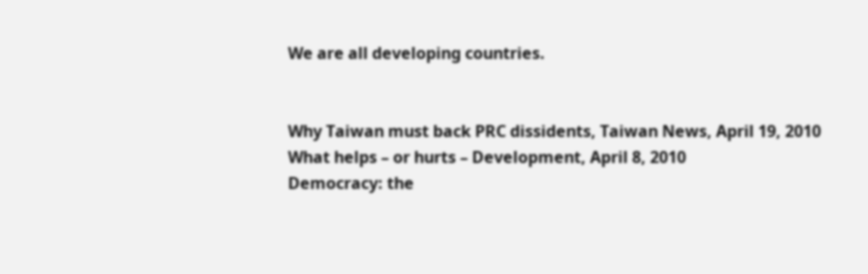We are all developing countries.


Why Taiwan must back PRC dissidents, Taiwan News, April 19, 2010
What helps – or hurts – Development, April 8, 2010
Democracy: the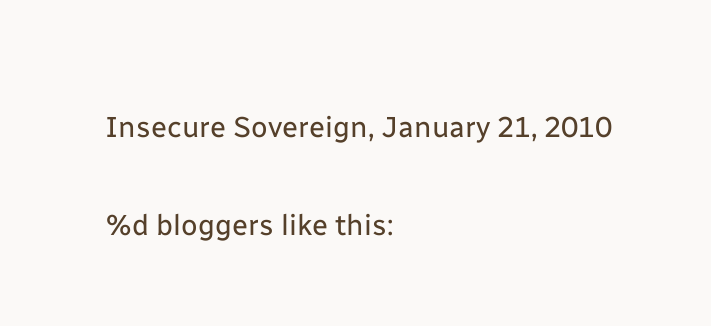Insecure Sovereign, January 21, 2010

%d bloggers like this: